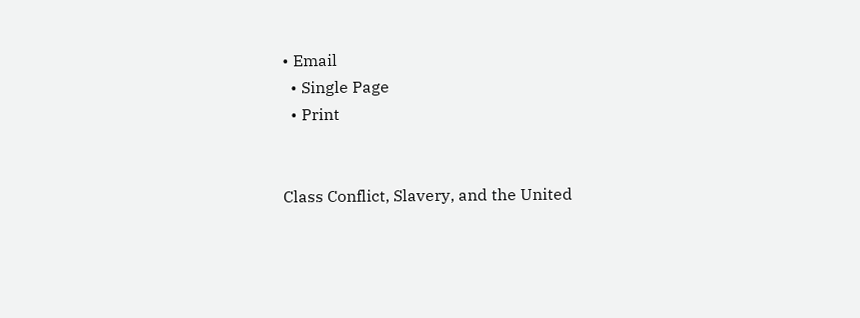• Email
  • Single Page
  • Print


Class Conflict, Slavery, and the United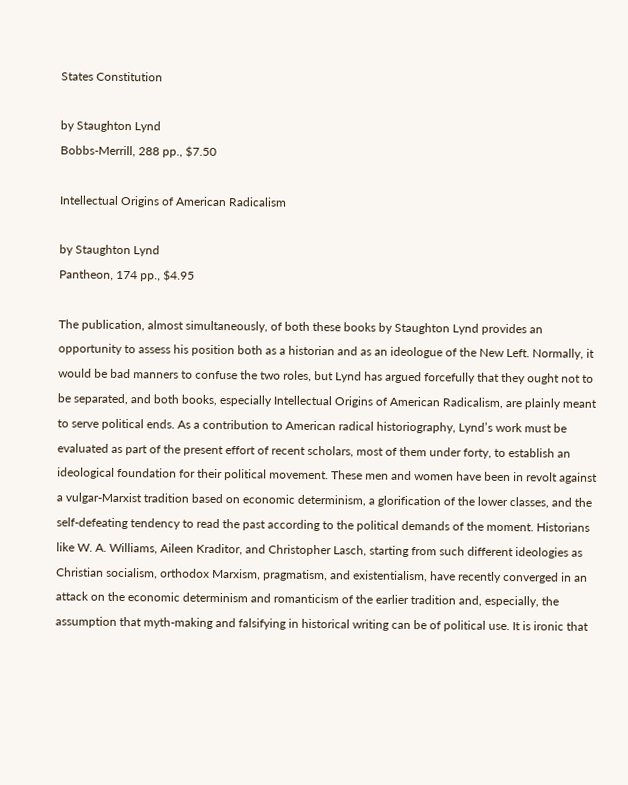States Constitution

by Staughton Lynd
Bobbs-Merrill, 288 pp., $7.50

Intellectual Origins of American Radicalism

by Staughton Lynd
Pantheon, 174 pp., $4.95

The publication, almost simultaneously, of both these books by Staughton Lynd provides an opportunity to assess his position both as a historian and as an ideologue of the New Left. Normally, it would be bad manners to confuse the two roles, but Lynd has argued forcefully that they ought not to be separated, and both books, especially Intellectual Origins of American Radicalism, are plainly meant to serve political ends. As a contribution to American radical historiography, Lynd’s work must be evaluated as part of the present effort of recent scholars, most of them under forty, to establish an ideological foundation for their political movement. These men and women have been in revolt against a vulgar-Marxist tradition based on economic determinism, a glorification of the lower classes, and the self-defeating tendency to read the past according to the political demands of the moment. Historians like W. A. Williams, Aileen Kraditor, and Christopher Lasch, starting from such different ideologies as Christian socialism, orthodox Marxism, pragmatism, and existentialism, have recently converged in an attack on the economic determinism and romanticism of the earlier tradition and, especially, the assumption that myth-making and falsifying in historical writing can be of political use. It is ironic that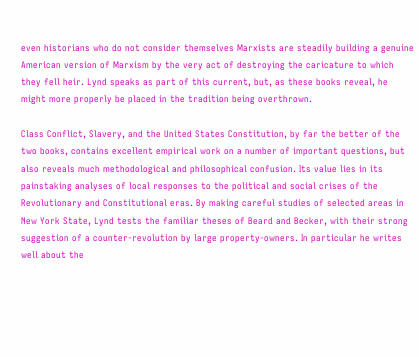even historians who do not consider themselves Marxists are steadily building a genuine American version of Marxism by the very act of destroying the caricature to which they fell heir. Lynd speaks as part of this current, but, as these books reveal, he might more properly be placed in the tradition being overthrown.

Class Conflict, Slavery, and the United States Constitution, by far the better of the two books, contains excellent empirical work on a number of important questions, but also reveals much methodological and philosophical confusion. Its value lies in its painstaking analyses of local responses to the political and social crises of the Revolutionary and Constitutional eras. By making careful studies of selected areas in New York State, Lynd tests the familiar theses of Beard and Becker, with their strong suggestion of a counter-revolution by large property-owners. In particular he writes well about the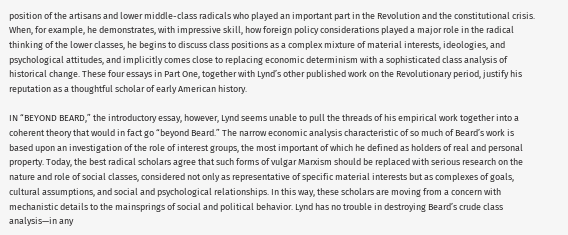position of the artisans and lower middle-class radicals who played an important part in the Revolution and the constitutional crisis. When, for example, he demonstrates, with impressive skill, how foreign policy considerations played a major role in the radical thinking of the lower classes, he begins to discuss class positions as a complex mixture of material interests, ideologies, and psychological attitudes, and implicitly comes close to replacing economic determinism with a sophisticated class analysis of historical change. These four essays in Part One, together with Lynd’s other published work on the Revolutionary period, justify his reputation as a thoughtful scholar of early American history.

IN “BEYOND BEARD,” the introductory essay, however, Lynd seems unable to pull the threads of his empirical work together into a coherent theory that would in fact go “beyond Beard.” The narrow economic analysis characteristic of so much of Beard’s work is based upon an investigation of the role of interest groups, the most important of which he defined as holders of real and personal property. Today, the best radical scholars agree that such forms of vulgar Marxism should be replaced with serious research on the nature and role of social classes, considered not only as representative of specific material interests but as complexes of goals, cultural assumptions, and social and psychological relationships. In this way, these scholars are moving from a concern with mechanistic details to the mainsprings of social and political behavior. Lynd has no trouble in destroying Beard’s crude class analysis—in any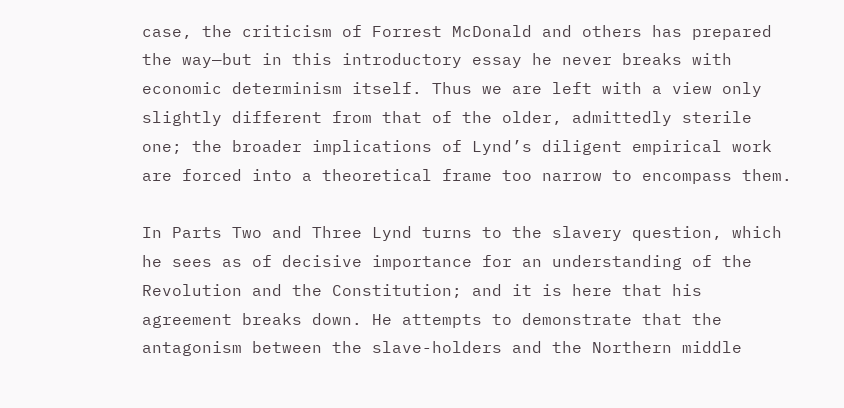case, the criticism of Forrest McDonald and others has prepared the way—but in this introductory essay he never breaks with economic determinism itself. Thus we are left with a view only slightly different from that of the older, admittedly sterile one; the broader implications of Lynd’s diligent empirical work are forced into a theoretical frame too narrow to encompass them.

In Parts Two and Three Lynd turns to the slavery question, which he sees as of decisive importance for an understanding of the Revolution and the Constitution; and it is here that his agreement breaks down. He attempts to demonstrate that the antagonism between the slave-holders and the Northern middle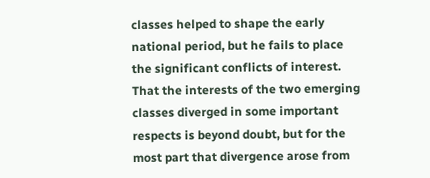classes helped to shape the early national period, but he fails to place the significant conflicts of interest. That the interests of the two emerging classes diverged in some important respects is beyond doubt, but for the most part that divergence arose from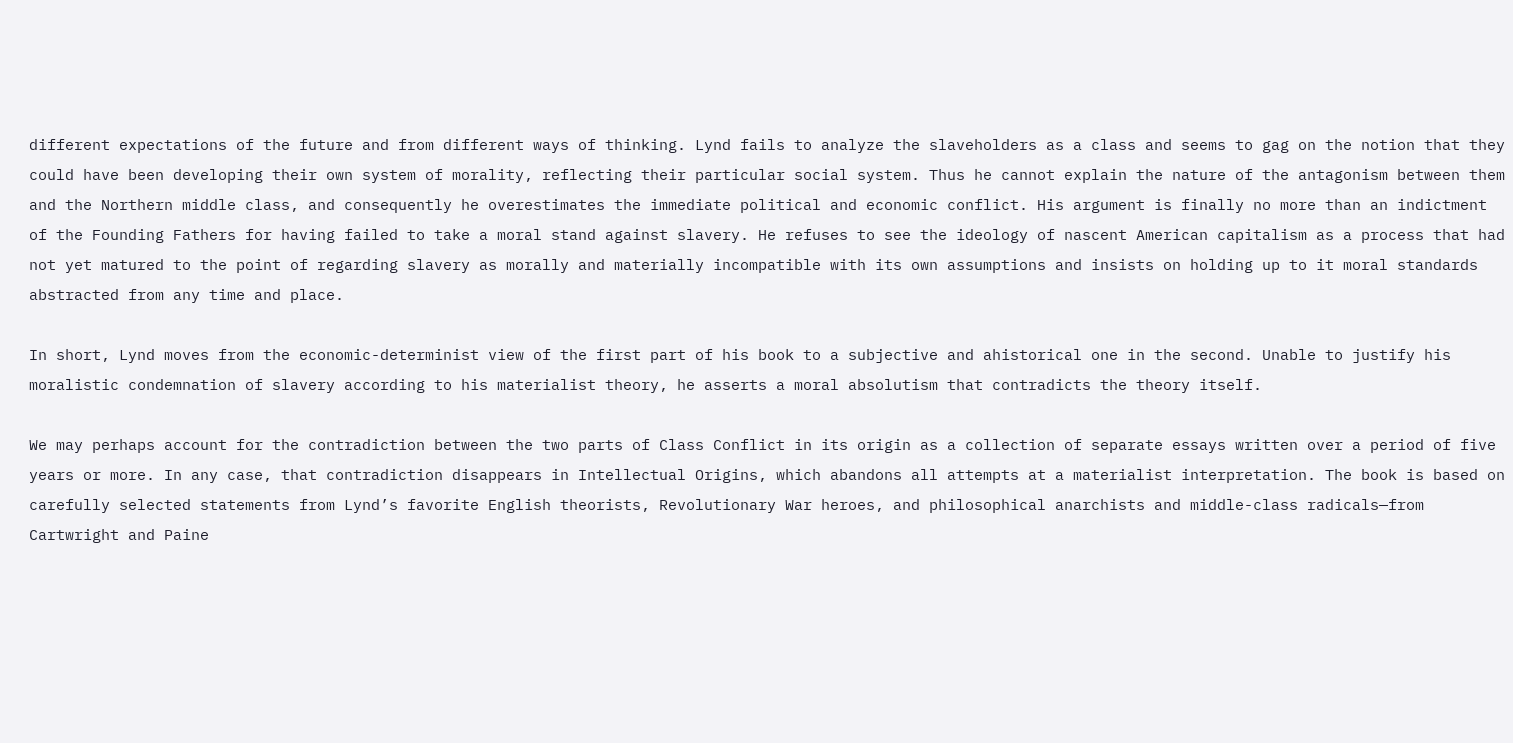different expectations of the future and from different ways of thinking. Lynd fails to analyze the slaveholders as a class and seems to gag on the notion that they could have been developing their own system of morality, reflecting their particular social system. Thus he cannot explain the nature of the antagonism between them and the Northern middle class, and consequently he overestimates the immediate political and economic conflict. His argument is finally no more than an indictment of the Founding Fathers for having failed to take a moral stand against slavery. He refuses to see the ideology of nascent American capitalism as a process that had not yet matured to the point of regarding slavery as morally and materially incompatible with its own assumptions and insists on holding up to it moral standards abstracted from any time and place.

In short, Lynd moves from the economic-determinist view of the first part of his book to a subjective and ahistorical one in the second. Unable to justify his moralistic condemnation of slavery according to his materialist theory, he asserts a moral absolutism that contradicts the theory itself.

We may perhaps account for the contradiction between the two parts of Class Conflict in its origin as a collection of separate essays written over a period of five years or more. In any case, that contradiction disappears in Intellectual Origins, which abandons all attempts at a materialist interpretation. The book is based on carefully selected statements from Lynd’s favorite English theorists, Revolutionary War heroes, and philosophical anarchists and middle-class radicals—from Cartwright and Paine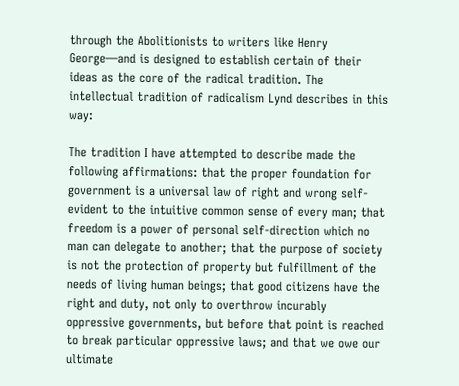through the Abolitionists to writers like Henry George—and is designed to establish certain of their ideas as the core of the radical tradition. The intellectual tradition of radicalism Lynd describes in this way:

The tradition I have attempted to describe made the following affirmations: that the proper foundation for government is a universal law of right and wrong self-evident to the intuitive common sense of every man; that freedom is a power of personal self-direction which no man can delegate to another; that the purpose of society is not the protection of property but fulfillment of the needs of living human beings; that good citizens have the right and duty, not only to overthrow incurably oppressive governments, but before that point is reached to break particular oppressive laws; and that we owe our ultimate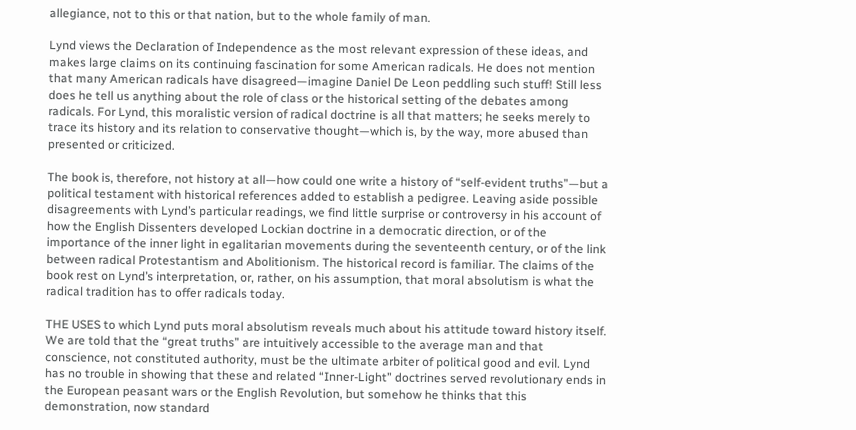allegiance, not to this or that nation, but to the whole family of man.

Lynd views the Declaration of Independence as the most relevant expression of these ideas, and makes large claims on its continuing fascination for some American radicals. He does not mention that many American radicals have disagreed—imagine Daniel De Leon peddling such stuff! Still less does he tell us anything about the role of class or the historical setting of the debates among radicals. For Lynd, this moralistic version of radical doctrine is all that matters; he seeks merely to trace its history and its relation to conservative thought—which is, by the way, more abused than presented or criticized.

The book is, therefore, not history at all—how could one write a history of “self-evident truths”—but a political testament with historical references added to establish a pedigree. Leaving aside possible disagreements with Lynd’s particular readings, we find little surprise or controversy in his account of how the English Dissenters developed Lockian doctrine in a democratic direction, or of the importance of the inner light in egalitarian movements during the seventeenth century, or of the link between radical Protestantism and Abolitionism. The historical record is familiar. The claims of the book rest on Lynd’s interpretation, or, rather, on his assumption, that moral absolutism is what the radical tradition has to offer radicals today.

THE USES to which Lynd puts moral absolutism reveals much about his attitude toward history itself. We are told that the “great truths” are intuitively accessible to the average man and that conscience, not constituted authority, must be the ultimate arbiter of political good and evil. Lynd has no trouble in showing that these and related “Inner-Light” doctrines served revolutionary ends in the European peasant wars or the English Revolution, but somehow he thinks that this demonstration, now standard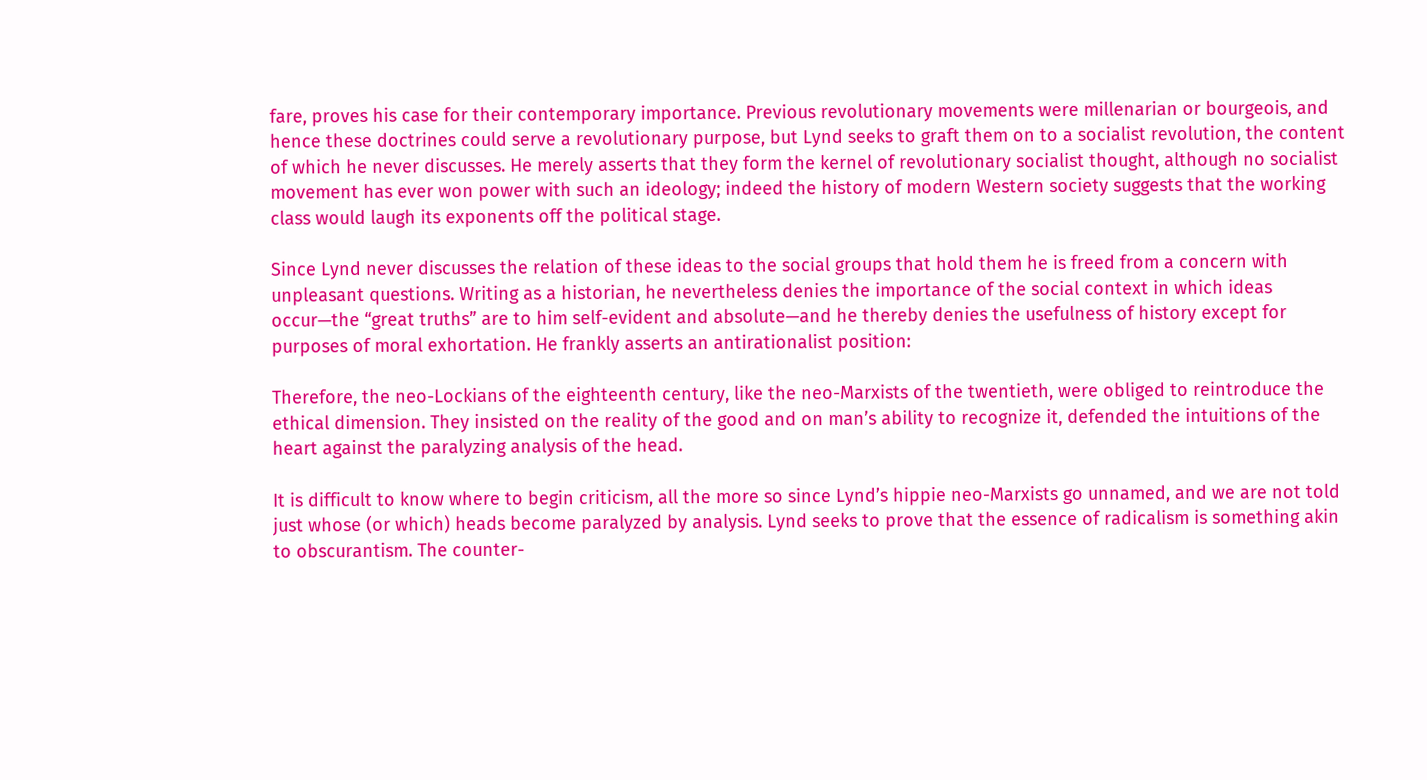fare, proves his case for their contemporary importance. Previous revolutionary movements were millenarian or bourgeois, and hence these doctrines could serve a revolutionary purpose, but Lynd seeks to graft them on to a socialist revolution, the content of which he never discusses. He merely asserts that they form the kernel of revolutionary socialist thought, although no socialist movement has ever won power with such an ideology; indeed the history of modern Western society suggests that the working class would laugh its exponents off the political stage.

Since Lynd never discusses the relation of these ideas to the social groups that hold them he is freed from a concern with unpleasant questions. Writing as a historian, he nevertheless denies the importance of the social context in which ideas occur—the “great truths” are to him self-evident and absolute—and he thereby denies the usefulness of history except for purposes of moral exhortation. He frankly asserts an antirationalist position:

Therefore, the neo-Lockians of the eighteenth century, like the neo-Marxists of the twentieth, were obliged to reintroduce the ethical dimension. They insisted on the reality of the good and on man’s ability to recognize it, defended the intuitions of the heart against the paralyzing analysis of the head.

It is difficult to know where to begin criticism, all the more so since Lynd’s hippie neo-Marxists go unnamed, and we are not told just whose (or which) heads become paralyzed by analysis. Lynd seeks to prove that the essence of radicalism is something akin to obscurantism. The counter-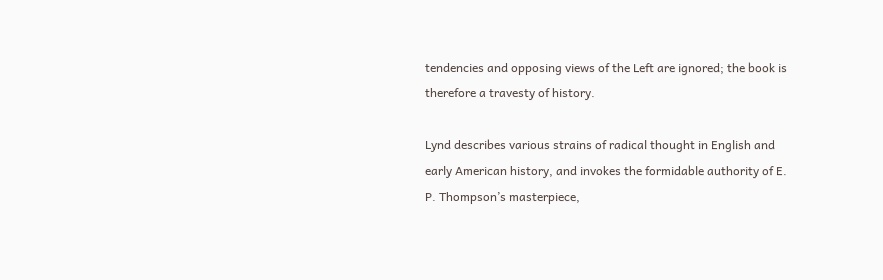tendencies and opposing views of the Left are ignored; the book is therefore a travesty of history.

Lynd describes various strains of radical thought in English and early American history, and invokes the formidable authority of E. P. Thompson’s masterpiece,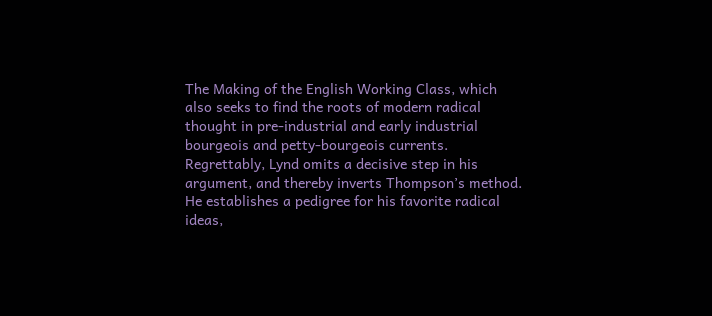The Making of the English Working Class, which also seeks to find the roots of modern radical thought in pre-industrial and early industrial bourgeois and petty-bourgeois currents. Regrettably, Lynd omits a decisive step in his argument, and thereby inverts Thompson’s method. He establishes a pedigree for his favorite radical ideas,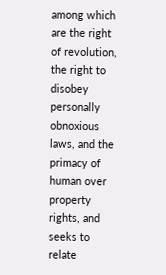among which are the right of revolution, the right to disobey personally obnoxious laws, and the primacy of human over property rights, and seeks to relate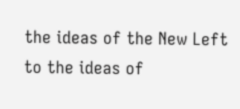the ideas of the New Left to the ideas of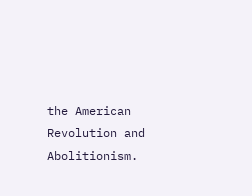the American Revolution and Abolitionism.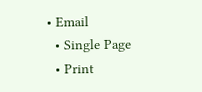• Email
  • Single Page
  • Print